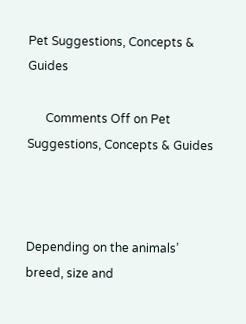Pet Suggestions, Concepts & Guides

      Comments Off on Pet Suggestions, Concepts & Guides



Depending on the animals’ breed, size and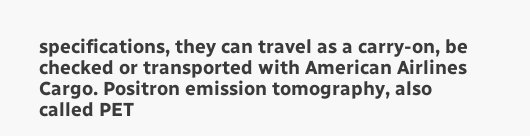specifications, they can travel as a carry-on, be checked or transported with American Airlines Cargo. Positron emission tomography, also called PET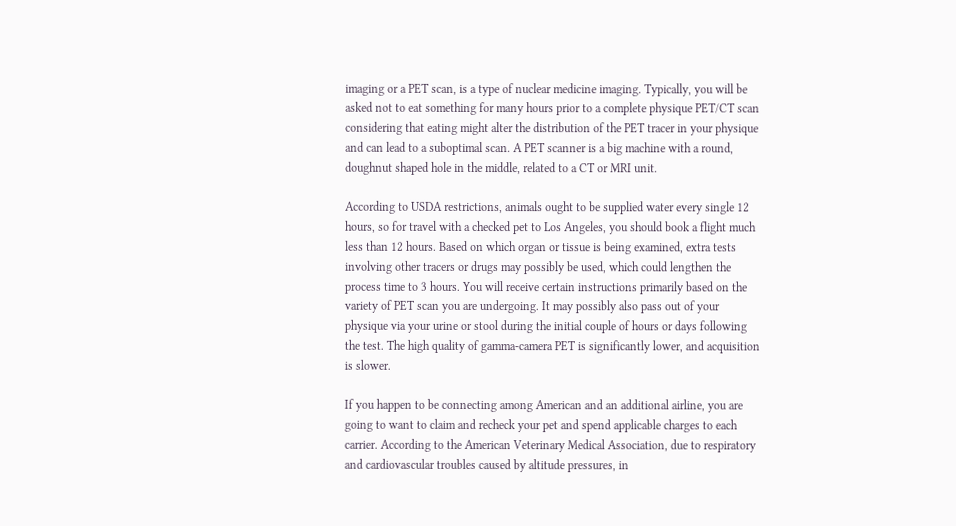imaging or a PET scan, is a type of nuclear medicine imaging. Typically, you will be asked not to eat something for many hours prior to a complete physique PET/CT scan considering that eating might alter the distribution of the PET tracer in your physique and can lead to a suboptimal scan. A PET scanner is a big machine with a round, doughnut shaped hole in the middle, related to a CT or MRI unit.

According to USDA restrictions, animals ought to be supplied water every single 12 hours, so for travel with a checked pet to Los Angeles, you should book a flight much less than 12 hours. Based on which organ or tissue is being examined, extra tests involving other tracers or drugs may possibly be used, which could lengthen the process time to 3 hours. You will receive certain instructions primarily based on the variety of PET scan you are undergoing. It may possibly also pass out of your physique via your urine or stool during the initial couple of hours or days following the test. The high quality of gamma-camera PET is significantly lower, and acquisition is slower.

If you happen to be connecting among American and an additional airline, you are going to want to claim and recheck your pet and spend applicable charges to each carrier. According to the American Veterinary Medical Association, due to respiratory and cardiovascular troubles caused by altitude pressures, in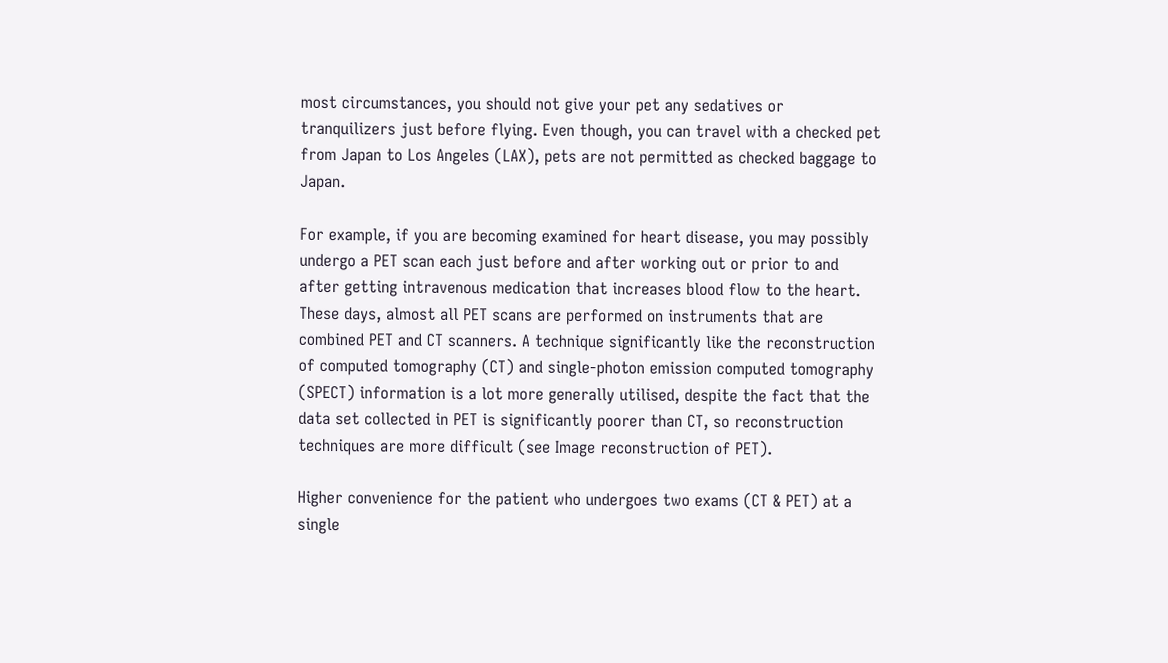most circumstances, you should not give your pet any sedatives or tranquilizers just before flying. Even though, you can travel with a checked pet from Japan to Los Angeles (LAX), pets are not permitted as checked baggage to Japan.

For example, if you are becoming examined for heart disease, you may possibly undergo a PET scan each just before and after working out or prior to and after getting intravenous medication that increases blood flow to the heart. These days, almost all PET scans are performed on instruments that are combined PET and CT scanners. A technique significantly like the reconstruction of computed tomography (CT) and single-photon emission computed tomography (SPECT) information is a lot more generally utilised, despite the fact that the data set collected in PET is significantly poorer than CT, so reconstruction techniques are more difficult (see Image reconstruction of PET).

Higher convenience for the patient who undergoes two exams (CT & PET) at a single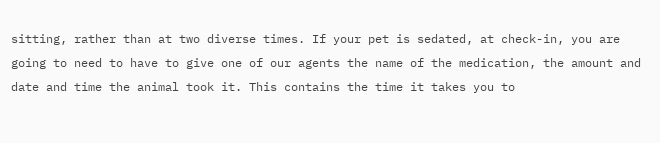sitting, rather than at two diverse times. If your pet is sedated, at check-in, you are going to need to have to give one of our agents the name of the medication, the amount and date and time the animal took it. This contains the time it takes you to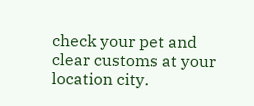check your pet and clear customs at your location city.